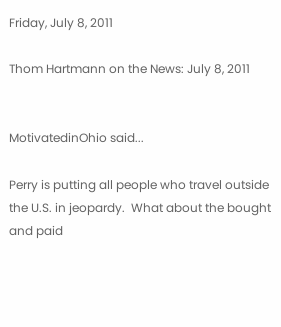Friday, July 8, 2011

Thom Hartmann on the News: July 8, 2011


MotivatedinOhio said...

Perry is putting all people who travel outside the U.S. in jeopardy.  What about the bought and paid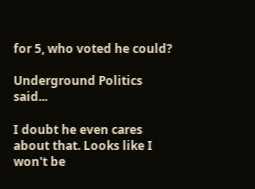for 5, who voted he could?

Underground Politics said...

I doubt he even cares about that. Looks like I won't be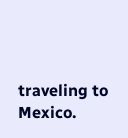traveling to Mexico.